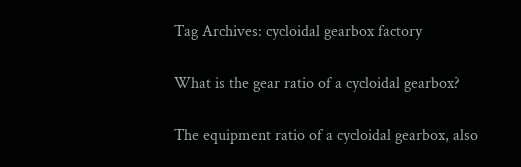Tag Archives: cycloidal gearbox factory

What is the gear ratio of a cycloidal gearbox?

The equipment ratio of a cycloidal gearbox, also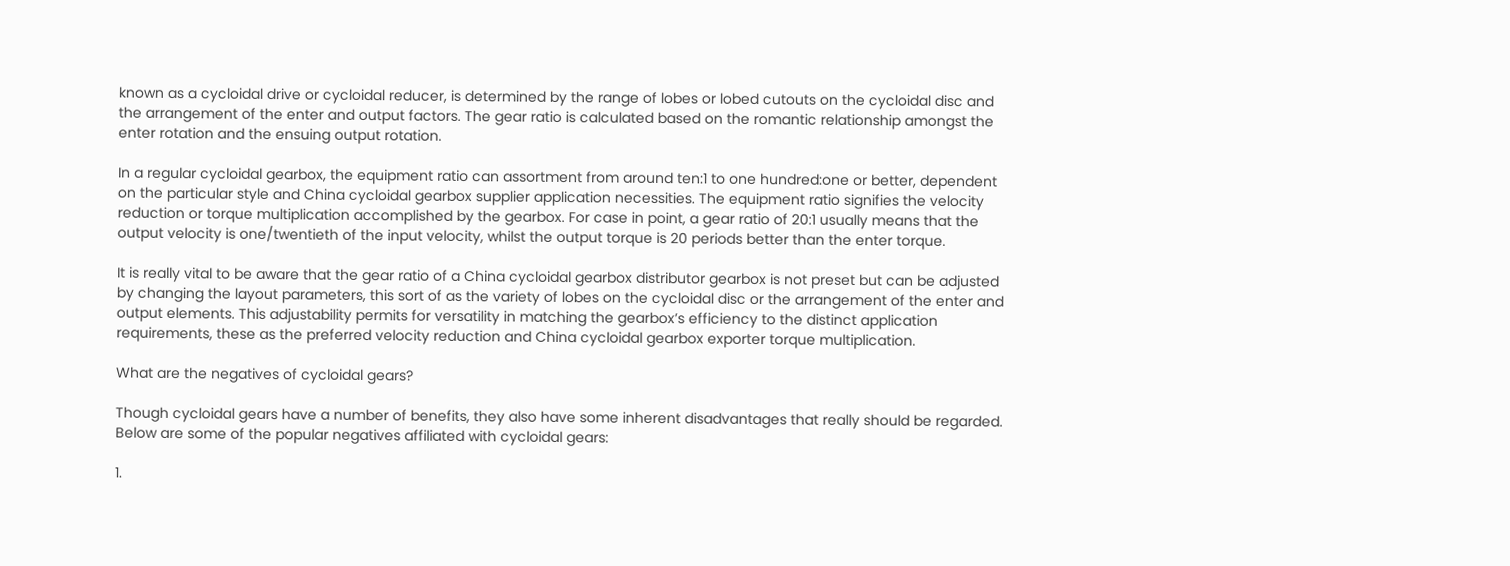known as a cycloidal drive or cycloidal reducer, is determined by the range of lobes or lobed cutouts on the cycloidal disc and the arrangement of the enter and output factors. The gear ratio is calculated based on the romantic relationship amongst the enter rotation and the ensuing output rotation.

In a regular cycloidal gearbox, the equipment ratio can assortment from around ten:1 to one hundred:one or better, dependent on the particular style and China cycloidal gearbox supplier application necessities. The equipment ratio signifies the velocity reduction or torque multiplication accomplished by the gearbox. For case in point, a gear ratio of 20:1 usually means that the output velocity is one/twentieth of the input velocity, whilst the output torque is 20 periods better than the enter torque.

It is really vital to be aware that the gear ratio of a China cycloidal gearbox distributor gearbox is not preset but can be adjusted by changing the layout parameters, this sort of as the variety of lobes on the cycloidal disc or the arrangement of the enter and output elements. This adjustability permits for versatility in matching the gearbox’s efficiency to the distinct application requirements, these as the preferred velocity reduction and China cycloidal gearbox exporter torque multiplication.

What are the negatives of cycloidal gears?

Though cycloidal gears have a number of benefits, they also have some inherent disadvantages that really should be regarded. Below are some of the popular negatives affiliated with cycloidal gears:

1.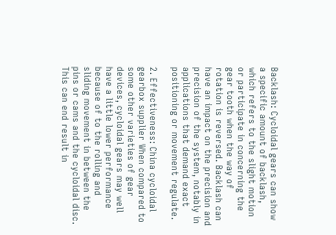Backlash: Cycloidal gears can show a specific amount of backlash, which refers to the slight motion or participate in concerning the gear tooth when the way of rotation is reversed. Backlash can have an impact on the precision and precision of the system, notably in applications that demand exact positioning or movement regulate.

2. Effectiveness: China cycloidal gearbox supplier When compared to some other varieties of gear devices, cycloidal gears may well have a little lower performance because of to the rolling and sliding movement in between the pins or cams and the cycloidal disc. This can end result in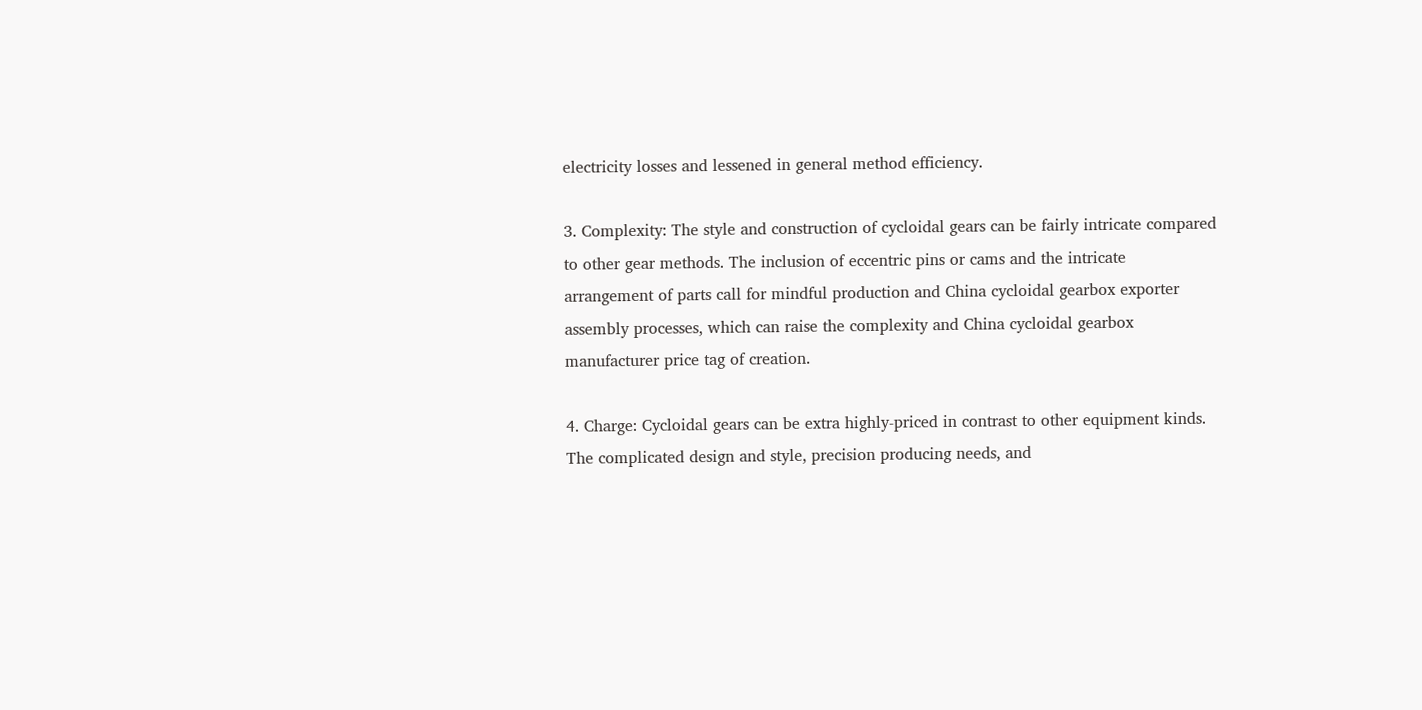electricity losses and lessened in general method efficiency.

3. Complexity: The style and construction of cycloidal gears can be fairly intricate compared to other gear methods. The inclusion of eccentric pins or cams and the intricate arrangement of parts call for mindful production and China cycloidal gearbox exporter assembly processes, which can raise the complexity and China cycloidal gearbox manufacturer price tag of creation.

4. Charge: Cycloidal gears can be extra highly-priced in contrast to other equipment kinds. The complicated design and style, precision producing needs, and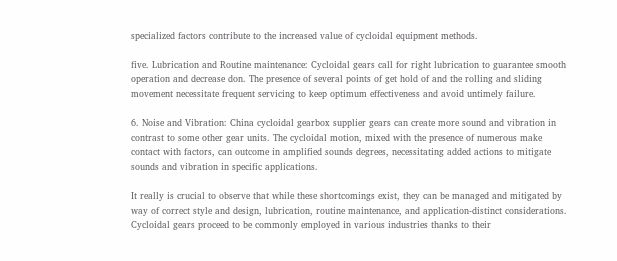specialized factors contribute to the increased value of cycloidal equipment methods.

five. Lubrication and Routine maintenance: Cycloidal gears call for right lubrication to guarantee smooth operation and decrease don. The presence of several points of get hold of and the rolling and sliding movement necessitate frequent servicing to keep optimum effectiveness and avoid untimely failure.

6. Noise and Vibration: China cycloidal gearbox supplier gears can create more sound and vibration in contrast to some other gear units. The cycloidal motion, mixed with the presence of numerous make contact with factors, can outcome in amplified sounds degrees, necessitating added actions to mitigate sounds and vibration in specific applications.

It really is crucial to observe that while these shortcomings exist, they can be managed and mitigated by way of correct style and design, lubrication, routine maintenance, and application-distinct considerations. Cycloidal gears proceed to be commonly employed in various industries thanks to their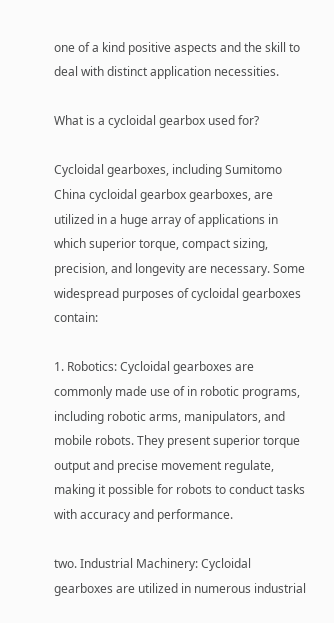one of a kind positive aspects and the skill to deal with distinct application necessities.

What is a cycloidal gearbox used for?

Cycloidal gearboxes, including Sumitomo China cycloidal gearbox gearboxes, are utilized in a huge array of applications in which superior torque, compact sizing, precision, and longevity are necessary. Some widespread purposes of cycloidal gearboxes contain:

1. Robotics: Cycloidal gearboxes are commonly made use of in robotic programs, including robotic arms, manipulators, and mobile robots. They present superior torque output and precise movement regulate, making it possible for robots to conduct tasks with accuracy and performance.

two. Industrial Machinery: Cycloidal gearboxes are utilized in numerous industrial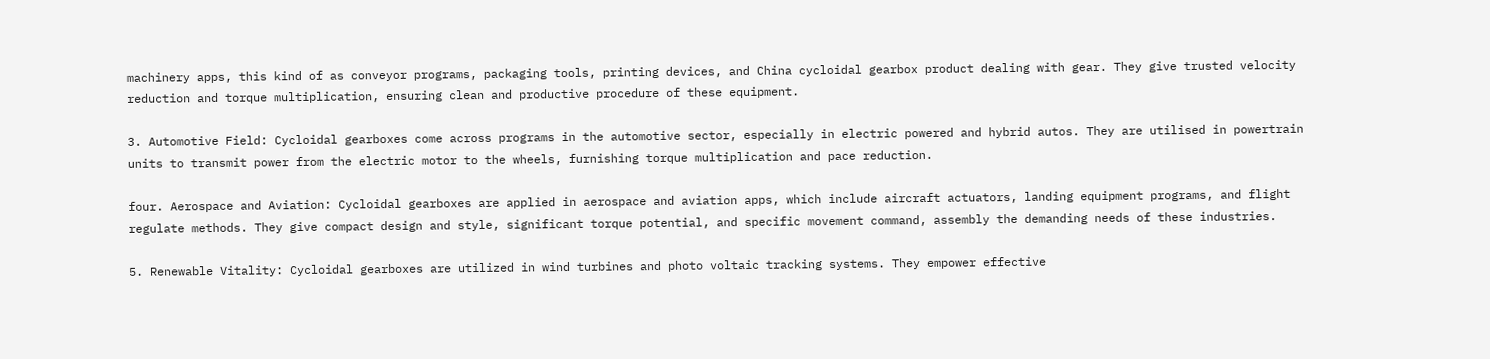machinery apps, this kind of as conveyor programs, packaging tools, printing devices, and China cycloidal gearbox product dealing with gear. They give trusted velocity reduction and torque multiplication, ensuring clean and productive procedure of these equipment.

3. Automotive Field: Cycloidal gearboxes come across programs in the automotive sector, especially in electric powered and hybrid autos. They are utilised in powertrain units to transmit power from the electric motor to the wheels, furnishing torque multiplication and pace reduction.

four. Aerospace and Aviation: Cycloidal gearboxes are applied in aerospace and aviation apps, which include aircraft actuators, landing equipment programs, and flight regulate methods. They give compact design and style, significant torque potential, and specific movement command, assembly the demanding needs of these industries.

5. Renewable Vitality: Cycloidal gearboxes are utilized in wind turbines and photo voltaic tracking systems. They empower effective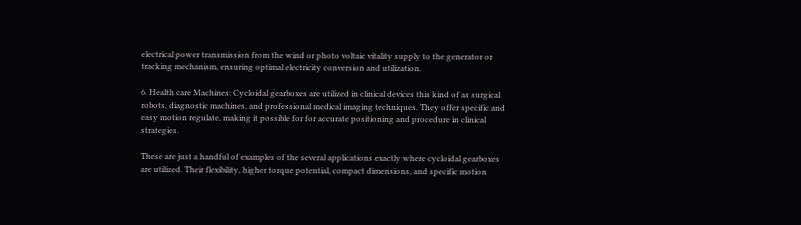electrical power transmission from the wind or photo voltaic vitality supply to the generator or tracking mechanism, ensuring optimal electricity conversion and utilization.

6. Health care Machines: Cycloidal gearboxes are utilized in clinical devices this kind of as surgical robots, diagnostic machines, and professional medical imaging techniques. They offer specific and easy motion regulate, making it possible for for accurate positioning and procedure in clinical strategies.

These are just a handful of examples of the several applications exactly where cycloidal gearboxes are utilized. Their flexibility, higher torque potential, compact dimensions, and specific motion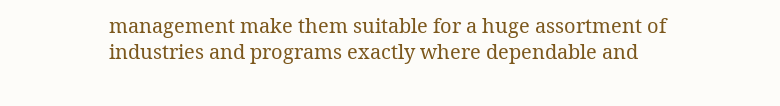management make them suitable for a huge assortment of industries and programs exactly where dependable and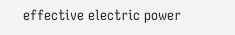effective electric power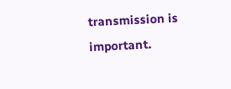transmission is important.